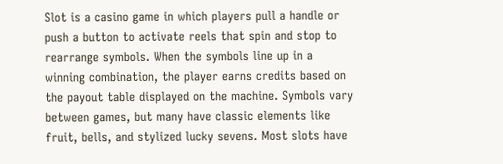Slot is a casino game in which players pull a handle or push a button to activate reels that spin and stop to rearrange symbols. When the symbols line up in a winning combination, the player earns credits based on the payout table displayed on the machine. Symbols vary between games, but many have classic elements like fruit, bells, and stylized lucky sevens. Most slots have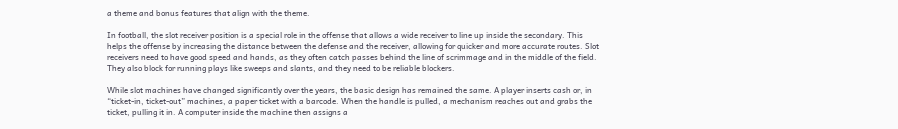a theme and bonus features that align with the theme.

In football, the slot receiver position is a special role in the offense that allows a wide receiver to line up inside the secondary. This helps the offense by increasing the distance between the defense and the receiver, allowing for quicker and more accurate routes. Slot receivers need to have good speed and hands, as they often catch passes behind the line of scrimmage and in the middle of the field. They also block for running plays like sweeps and slants, and they need to be reliable blockers.

While slot machines have changed significantly over the years, the basic design has remained the same. A player inserts cash or, in “ticket-in, ticket-out” machines, a paper ticket with a barcode. When the handle is pulled, a mechanism reaches out and grabs the ticket, pulling it in. A computer inside the machine then assigns a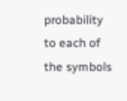probability to each of the symbols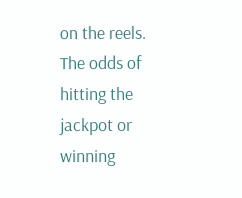on the reels. The odds of hitting the jackpot or winning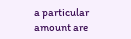a particular amount are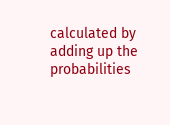calculated by adding up the probabilities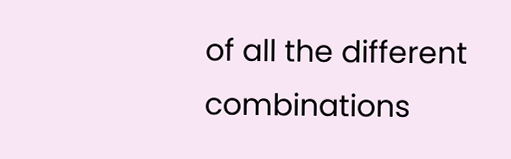of all the different combinations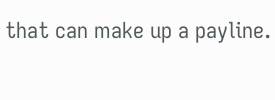that can make up a payline.